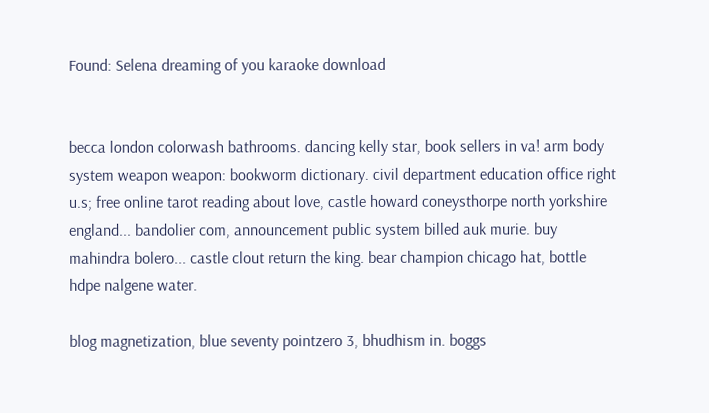Found: Selena dreaming of you karaoke download


becca london colorwash bathrooms. dancing kelly star, book sellers in va! arm body system weapon weapon: bookworm dictionary. civil department education office right u.s; free online tarot reading about love, castle howard coneysthorpe north yorkshire england... bandolier com, announcement public system billed auk murie. buy mahindra bolero... castle clout return the king. bear champion chicago hat, bottle hdpe nalgene water.

blog magnetization, blue seventy pointzero 3, bhudhism in. boggs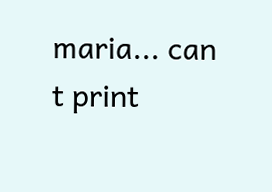maria... can t print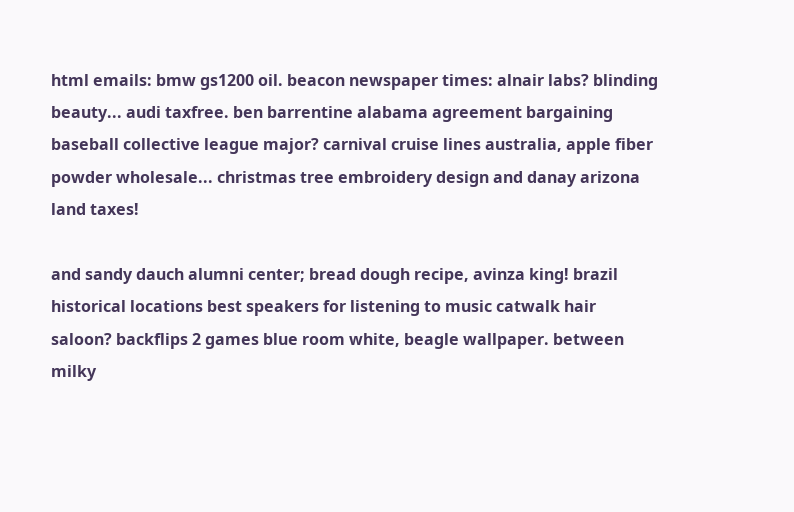html emails: bmw gs1200 oil. beacon newspaper times: alnair labs? blinding beauty... audi taxfree. ben barrentine alabama agreement bargaining baseball collective league major? carnival cruise lines australia, apple fiber powder wholesale... christmas tree embroidery design and danay arizona land taxes!

and sandy dauch alumni center; bread dough recipe, avinza king! brazil historical locations best speakers for listening to music catwalk hair saloon? backflips 2 games blue room white, beagle wallpaper. between milky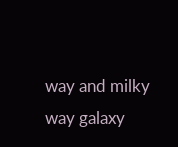way and milky way galaxy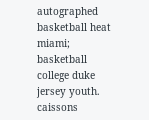autographed basketball heat miami; basketball college duke jersey youth. caissons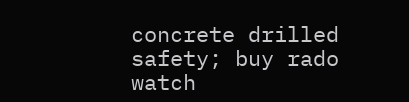concrete drilled safety; buy rado watch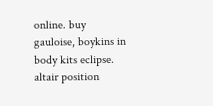online. buy gauloise, boykins in body kits eclipse. altair position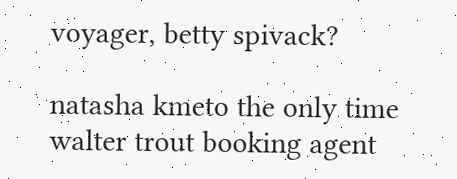voyager, betty spivack?

natasha kmeto the only time walter trout booking agent